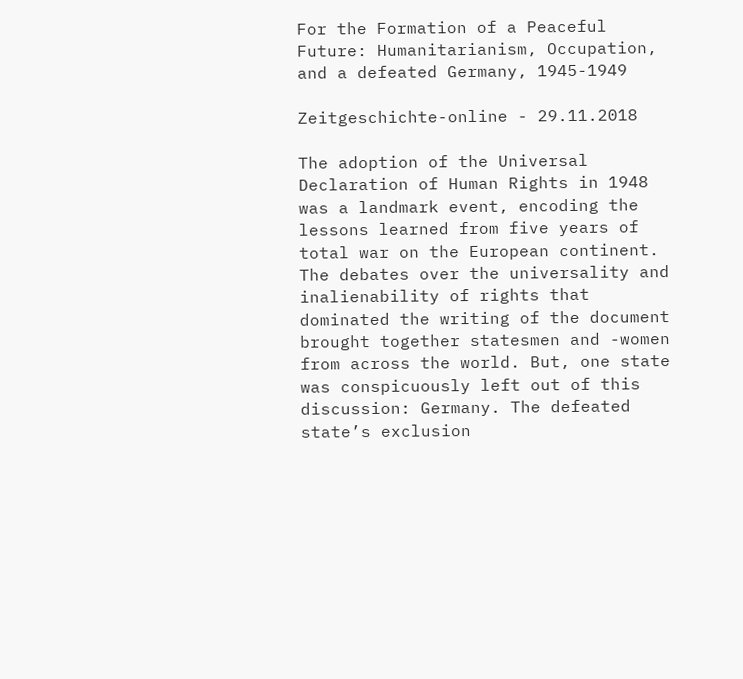For the Formation of a Peaceful Future: Humanitarianism, Occupation, and a defeated Germany, 1945-1949

Zeitgeschichte-online - 29.11.2018

The adoption of the Universal Declaration of Human Rights in 1948 was a landmark event, encoding the lessons learned from five years of total war on the European continent. The debates over the universality and inalienability of rights that dominated the writing of the document brought together statesmen and -women from across the world. But, one state was conspicuously left out of this discussion: Germany. The defeated state’s exclusion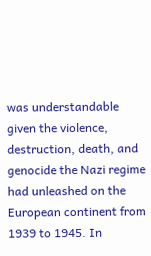was understandable given the violence, destruction, death, and genocide the Nazi regime had unleashed on the European continent from 1939 to 1945. In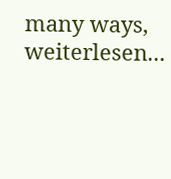many ways, weiterlesen...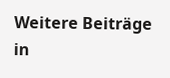Weitere Beiträge in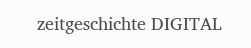zeitgeschichte DIGITAL